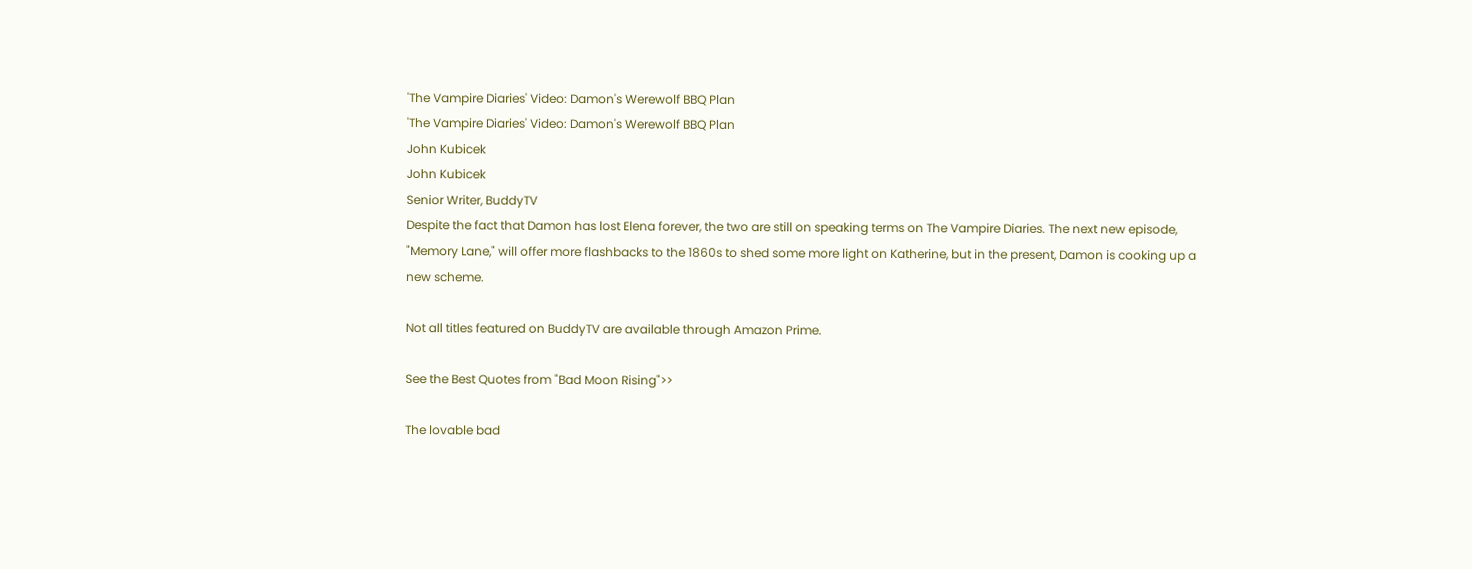'The Vampire Diaries' Video: Damon's Werewolf BBQ Plan
'The Vampire Diaries' Video: Damon's Werewolf BBQ Plan
John Kubicek
John Kubicek
Senior Writer, BuddyTV
Despite the fact that Damon has lost Elena forever, the two are still on speaking terms on The Vampire Diaries. The next new episode, "Memory Lane," will offer more flashbacks to the 1860s to shed some more light on Katherine, but in the present, Damon is cooking up a new scheme.

Not all titles featured on BuddyTV are available through Amazon Prime.

See the Best Quotes from "Bad Moon Rising">>

The lovable bad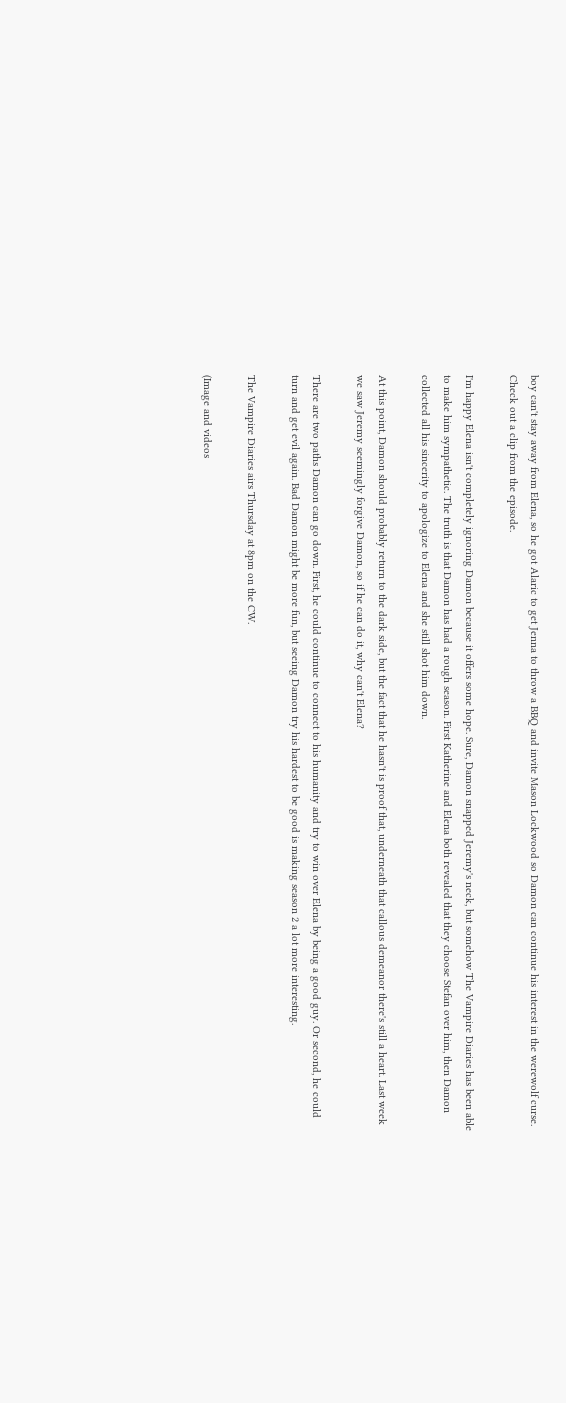boy can't stay away from Elena, so he got Alaric to get Jenna to throw a BBQ and invite Mason Lockwood so Damon can continue his interest in the werewolf curse. Check out a clip from the episode.

I'm happy Elena isn't completely ignoring Damon because it offers some hope. Sure, Damon snapped Jeremy's neck, but somehow The Vampire Diaries has been able to make him sympathetic. The truth is that Damon has had a rough season. First Katherine and Elena both revealed that they choose Stefan over him, then Damon collected all his sincerity to apologize to Elena and she still shot him down.

At this point, Damon should probably return to the dark side, but the fact that he hasn't is proof that, underneath that callous demeanor there's still a heart. Last week we saw Jeremy seemingly forgive Damon, so if he can do it, why can't Elena?

There are two paths Damon can go down. First, he could continue to connect to his humanity and try to win over Elena by being a good guy. Or second, he could turn and get evil again. Bad Damon might be more fun, but seeing Damon try his hardest to be good is making season 2 a lot more interesting.

The Vampire Diaries airs Thursday at 8pm on the CW.

(Image and videos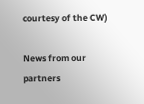courtesy of the CW)

News from our partners